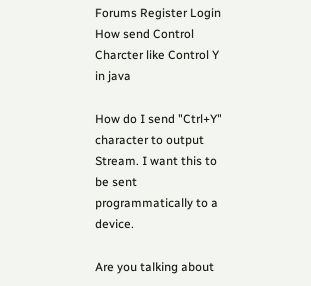Forums Register Login
How send Control Charcter like Control Y in java

How do I send "Ctrl+Y" character to output Stream. I want this to be sent programmatically to a device.

Are you talking about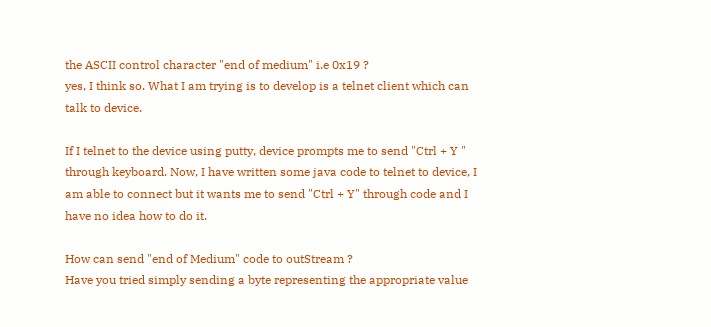the ASCII control character "end of medium" i.e 0x19 ?
yes, I think so. What I am trying is to develop is a telnet client which can talk to device.

If I telnet to the device using putty, device prompts me to send "Ctrl + Y " through keyboard. Now, I have written some java code to telnet to device, I am able to connect but it wants me to send "Ctrl + Y" through code and I have no idea how to do it.

How can send "end of Medium" code to outStream ?
Have you tried simply sending a byte representing the appropriate value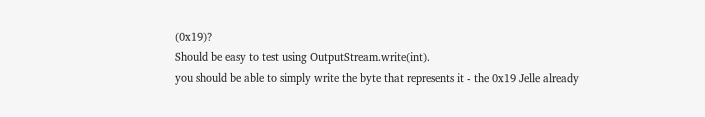(0x19)?
Should be easy to test using OutputStream.write(int).
you should be able to simply write the byte that represents it - the 0x19 Jelle already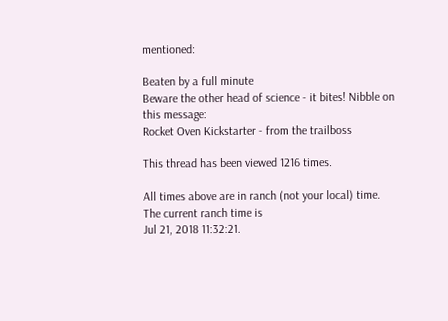mentioned:

Beaten by a full minute
Beware the other head of science - it bites! Nibble on this message:
Rocket Oven Kickstarter - from the trailboss

This thread has been viewed 1216 times.

All times above are in ranch (not your local) time.
The current ranch time is
Jul 21, 2018 11:32:21.